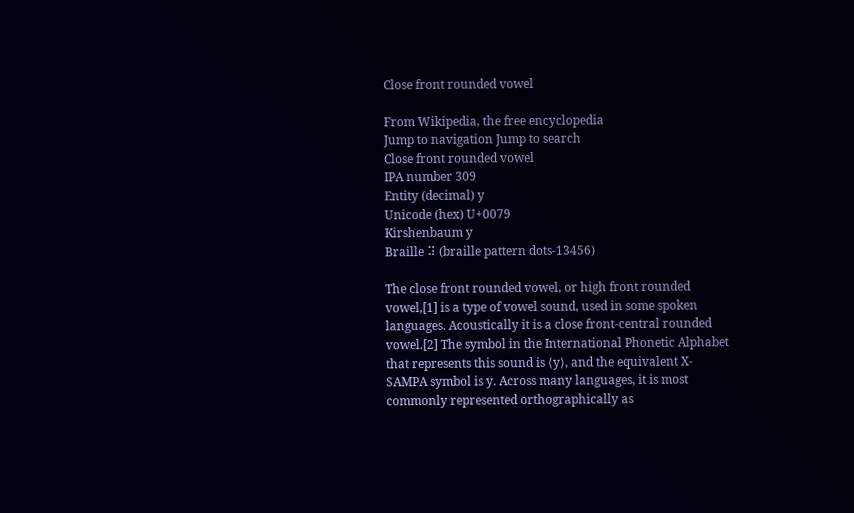Close front rounded vowel

From Wikipedia, the free encyclopedia
Jump to navigation Jump to search
Close front rounded vowel
IPA number 309
Entity (decimal) y
Unicode (hex) U+0079
Kirshenbaum y
Braille ⠽ (braille pattern dots-13456)

The close front rounded vowel, or high front rounded vowel,[1] is a type of vowel sound, used in some spoken languages. Acoustically it is a close front-central rounded vowel.[2] The symbol in the International Phonetic Alphabet that represents this sound is ⟨y⟩, and the equivalent X-SAMPA symbol is y. Across many languages, it is most commonly represented orthographically as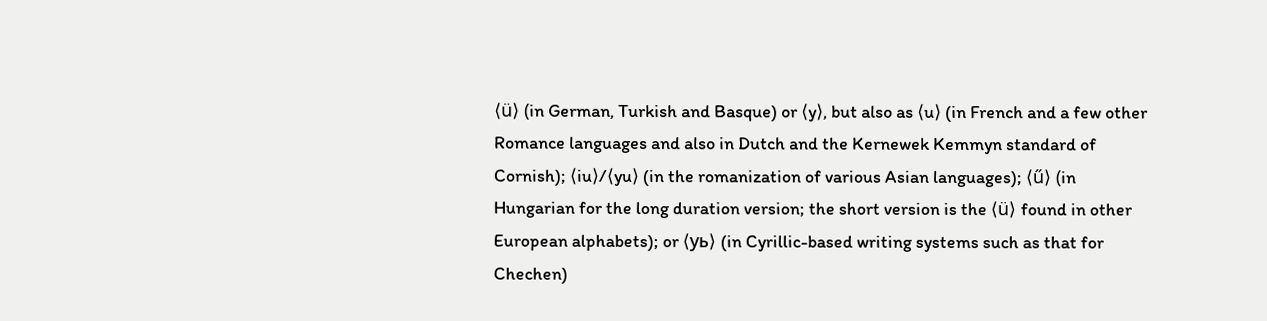⟨ü⟩ (in German, Turkish and Basque) or ⟨y⟩, but also as ⟨u⟩ (in French and a few other Romance languages and also in Dutch and the Kernewek Kemmyn standard of Cornish); ⟨iu⟩/⟨yu⟩ (in the romanization of various Asian languages); ⟨ű⟩ (in Hungarian for the long duration version; the short version is the ⟨ü⟩ found in other European alphabets); or ⟨уь⟩ (in Cyrillic-based writing systems such as that for Chechen)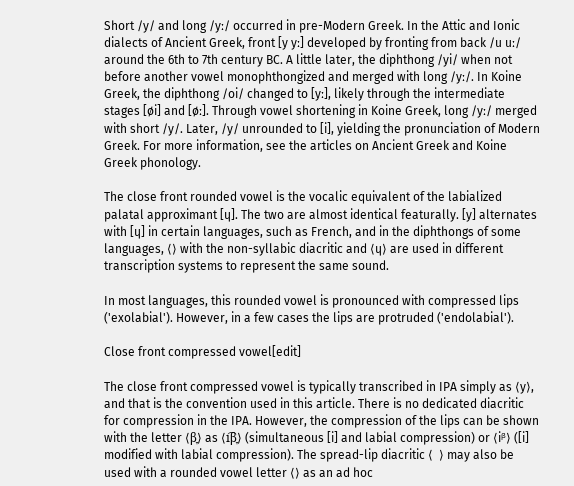Short /y/ and long /yː/ occurred in pre-Modern Greek. In the Attic and Ionic dialects of Ancient Greek, front [y yː] developed by fronting from back /u uː/ around the 6th to 7th century BC. A little later, the diphthong /yi/ when not before another vowel monophthongized and merged with long /yː/. In Koine Greek, the diphthong /oi/ changed to [yː], likely through the intermediate stages [øi] and [øː]. Through vowel shortening in Koine Greek, long /yː/ merged with short /y/. Later, /y/ unrounded to [i], yielding the pronunciation of Modern Greek. For more information, see the articles on Ancient Greek and Koine Greek phonology.

The close front rounded vowel is the vocalic equivalent of the labialized palatal approximant [ɥ]. The two are almost identical featurally. [y] alternates with [ɥ] in certain languages, such as French, and in the diphthongs of some languages, ⟨⟩ with the non-syllabic diacritic and ⟨ɥ⟩ are used in different transcription systems to represent the same sound.

In most languages, this rounded vowel is pronounced with compressed lips ('exolabial'). However, in a few cases the lips are protruded ('endolabial').

Close front compressed vowel[edit]

The close front compressed vowel is typically transcribed in IPA simply as ⟨y⟩, and that is the convention used in this article. There is no dedicated diacritic for compression in the IPA. However, the compression of the lips can be shown with the letter ⟨β̞⟩ as ⟨i͡β̞⟩ (simultaneous [i] and labial compression) or ⟨iᵝ⟩ ([i] modified with labial compression). The spread-lip diacritic ⟨  ⟩ may also be used with a rounded vowel letter ⟨⟩ as an ad hoc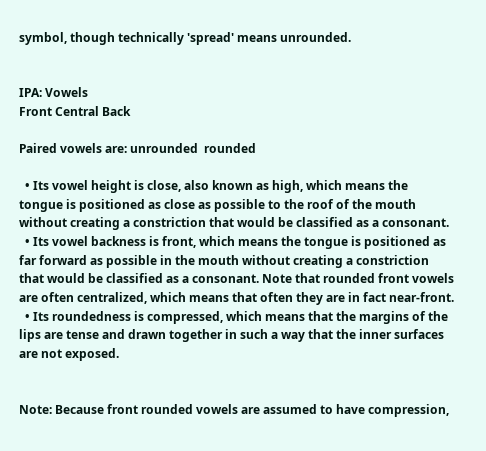symbol, though technically 'spread' means unrounded.


IPA: Vowels
Front Central Back

Paired vowels are: unrounded  rounded

  • Its vowel height is close, also known as high, which means the tongue is positioned as close as possible to the roof of the mouth without creating a constriction that would be classified as a consonant.
  • Its vowel backness is front, which means the tongue is positioned as far forward as possible in the mouth without creating a constriction that would be classified as a consonant. Note that rounded front vowels are often centralized, which means that often they are in fact near-front.
  • Its roundedness is compressed, which means that the margins of the lips are tense and drawn together in such a way that the inner surfaces are not exposed.


Note: Because front rounded vowels are assumed to have compression,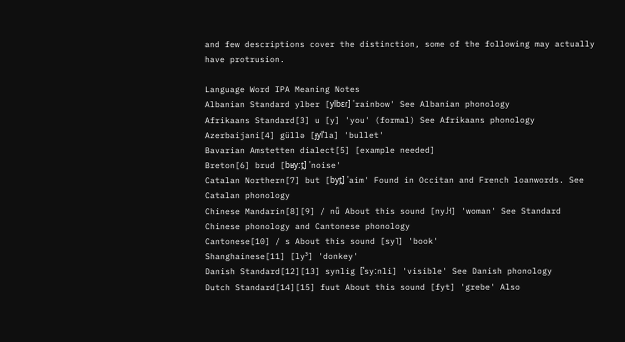and few descriptions cover the distinction, some of the following may actually have protrusion.

Language Word IPA Meaning Notes
Albanian Standard ylber [ylbɛɾ] 'rainbow' See Albanian phonology
Afrikaans Standard[3] u [y] 'you' (formal) See Afrikaans phonology
Azerbaijani[4] güllə [ɟylˈla] 'bullet'
Bavarian Amstetten dialect[5] [example needed]
Breton[6] brud [bʁyːt̪] 'noise'
Catalan Northern[7] but [byt̪] 'aim' Found in Occitan and French loanwords. See Catalan phonology
Chinese Mandarin[8][9] / nǚ About this sound [ny˩˧] 'woman' See Standard Chinese phonology and Cantonese phonology
Cantonese[10] / s About this sound [sy˥] 'book'
Shanghainese[11] [ly³] 'donkey'
Danish Standard[12][13] synlig [ˈsyːnli] 'visible' See Danish phonology
Dutch Standard[14][15] fuut About this sound [fyt] 'grebe' Also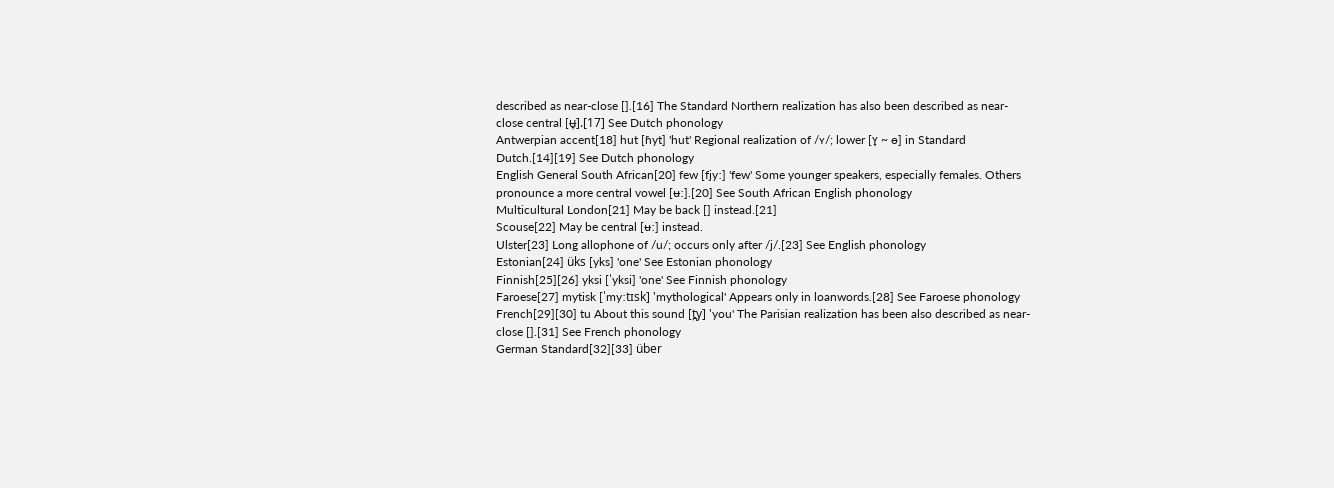described as near-close [].[16] The Standard Northern realization has also been described as near-close central [ʉ̞].[17] See Dutch phonology
Antwerpian accent[18] hut [ɦyt] 'hut' Regional realization of /ʏ/; lower [ʏ̞ ~ ɵ] in Standard Dutch.[14][19] See Dutch phonology
English General South African[20] few [fjyː] 'few' Some younger speakers, especially females. Others pronounce a more central vowel [ʉː].[20] See South African English phonology
Multicultural London[21] May be back [] instead.[21]
Scouse[22] May be central [ʉː] instead.
Ulster[23] Long allophone of /u/; occurs only after /j/.[23] See English phonology
Estonian[24] üks [yks] 'one' See Estonian phonology
Finnish[25][26] yksi [ˈyksi] 'one' See Finnish phonology
Faroese[27] mytisk [ˈmyːtɪsk] 'mythological' Appears only in loanwords.[28] See Faroese phonology
French[29][30] tu About this sound [t̪y] 'you' The Parisian realization has been also described as near-close [].[31] See French phonology
German Standard[32][33] über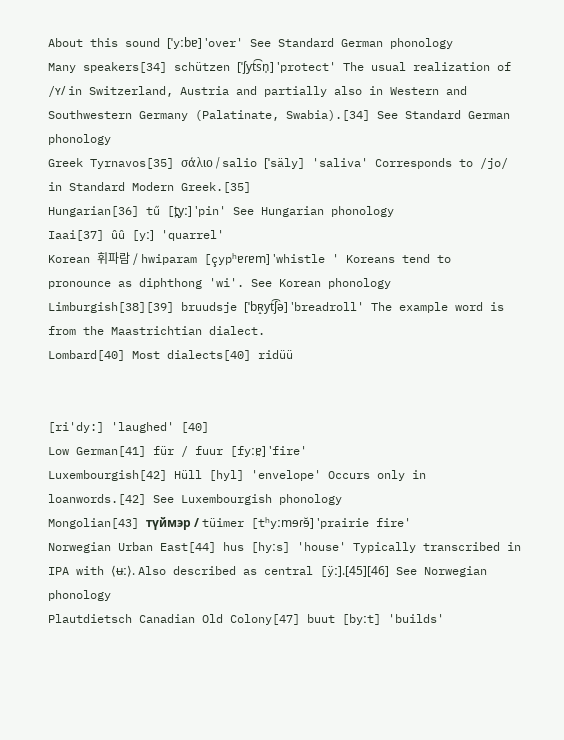About this sound [ˈyːbɐ] 'over' See Standard German phonology
Many speakers[34] schützen [ˈʃyt͡sn̩] 'protect' The usual realization of /ʏ/ in Switzerland, Austria and partially also in Western and Southwestern Germany (Palatinate, Swabia).[34] See Standard German phonology
Greek Tyrnavos[35] σάλιο / salio [ˈsäly] 'saliva' Corresponds to /jo/ in Standard Modern Greek.[35]
Hungarian[36] tű [t̪yː] 'pin' See Hungarian phonology
Iaai[37] ûû [yː] 'quarrel'
Korean 휘파람 / hwiparam [çypʰɐɾɐm] 'whistle ' Koreans tend to pronounce as diphthong 'wi'. See Korean phonology
Limburgish[38][39] bruudsje [ˈbʀ̝yt͡ʃə] 'breadroll' The example word is from the Maastrichtian dialect.
Lombard[40] Most dialects[40] ridüü


[ri'dy:] 'laughed' [40]
Low German[41] für / fuur [fyːɐ̯] 'fire'
Luxembourgish[42] Hüll [hyl] 'envelope' Occurs only in loanwords.[42] See Luxembourgish phonology
Mongolian[43] түймэр / tüimer [tʰyːmɘɾɘ̆] 'prairie fire'
Norwegian Urban East[44] hus [hyːs] 'house' Typically transcribed in IPA with ⟨ʉː⟩. Also described as central [ÿː].[45][46] See Norwegian phonology
Plautdietsch Canadian Old Colony[47] buut [byːt] 'builds'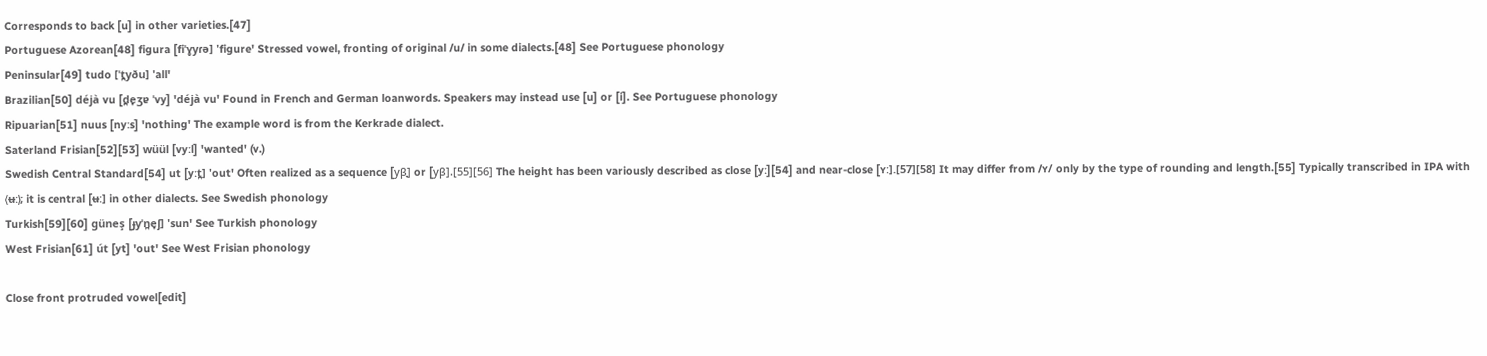Corresponds to back [u] in other varieties.[47]
Portuguese Azorean[48] figura [fiˈɣyɾə] 'figure' Stressed vowel, fronting of original /u/ in some dialects.[48] See Portuguese phonology
Peninsular[49] tudo [ˈt̪yðu] 'all'
Brazilian[50] déjà vu [d̪e̞ʒɐ ˈvy] 'déjà vu' Found in French and German loanwords. Speakers may instead use [u] or [i]. See Portuguese phonology
Ripuarian[51] nuus [nyːs] 'nothing' The example word is from the Kerkrade dialect.
Saterland Frisian[52][53] wüül [vyːl] 'wanted' (v.)
Swedish Central Standard[54] ut [yːt̪] 'out' Often realized as a sequence [yβ̞] or [yβ].[55][56] The height has been variously described as close [yː][54] and near-close [ʏː].[57][58] It may differ from /ʏ/ only by the type of rounding and length.[55] Typically transcribed in IPA with ⟨ʉː⟩; it is central [ʉː] in other dialects. See Swedish phonology
Turkish[59][60] güneş [ɟyˈn̪e̞ʃ] 'sun' See Turkish phonology
West Frisian[61] út [yt] 'out' See West Frisian phonology

Close front protruded vowel[edit]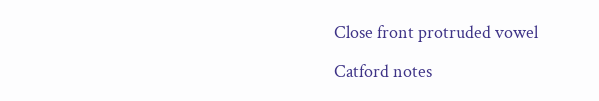Close front protruded vowel

Catford notes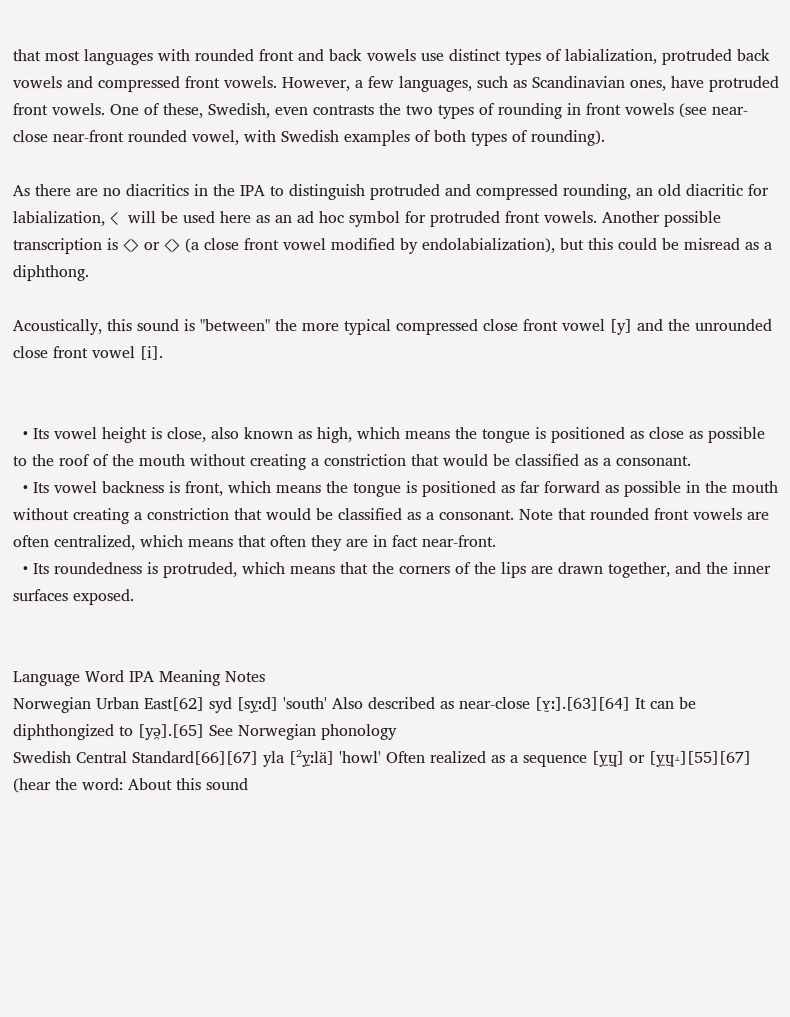that most languages with rounded front and back vowels use distinct types of labialization, protruded back vowels and compressed front vowels. However, a few languages, such as Scandinavian ones, have protruded front vowels. One of these, Swedish, even contrasts the two types of rounding in front vowels (see near-close near-front rounded vowel, with Swedish examples of both types of rounding).

As there are no diacritics in the IPA to distinguish protruded and compressed rounding, an old diacritic for labialization, ⟨  will be used here as an ad hoc symbol for protruded front vowels. Another possible transcription is ⟨⟩ or ⟨⟩ (a close front vowel modified by endolabialization), but this could be misread as a diphthong.

Acoustically, this sound is "between" the more typical compressed close front vowel [y] and the unrounded close front vowel [i].


  • Its vowel height is close, also known as high, which means the tongue is positioned as close as possible to the roof of the mouth without creating a constriction that would be classified as a consonant.
  • Its vowel backness is front, which means the tongue is positioned as far forward as possible in the mouth without creating a constriction that would be classified as a consonant. Note that rounded front vowels are often centralized, which means that often they are in fact near-front.
  • Its roundedness is protruded, which means that the corners of the lips are drawn together, and the inner surfaces exposed.


Language Word IPA Meaning Notes
Norwegian Urban East[62] syd [sy̫ːd] 'south' Also described as near-close [ʏ̫ː].[63][64] It can be diphthongized to [yə̯].[65] See Norwegian phonology
Swedish Central Standard[66][67] yla [²y̫ːlä] 'howl' Often realized as a sequence [y̫ɥ̫] or [y̫ɥ̫˔][55][67] (hear the word: About this sound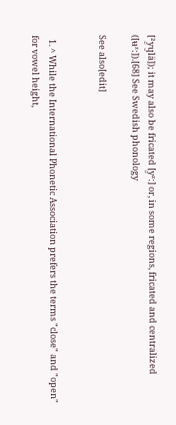[²y̫ɥ̫lä]); it may also be fricated [y̫ᶻː] or, in some regions, fricated and centralized ([ʉᶻː]).[68] See Swedish phonology

See also[edit]


  1. ^ While the International Phonetic Association prefers the terms "close" and "open" for vowel height,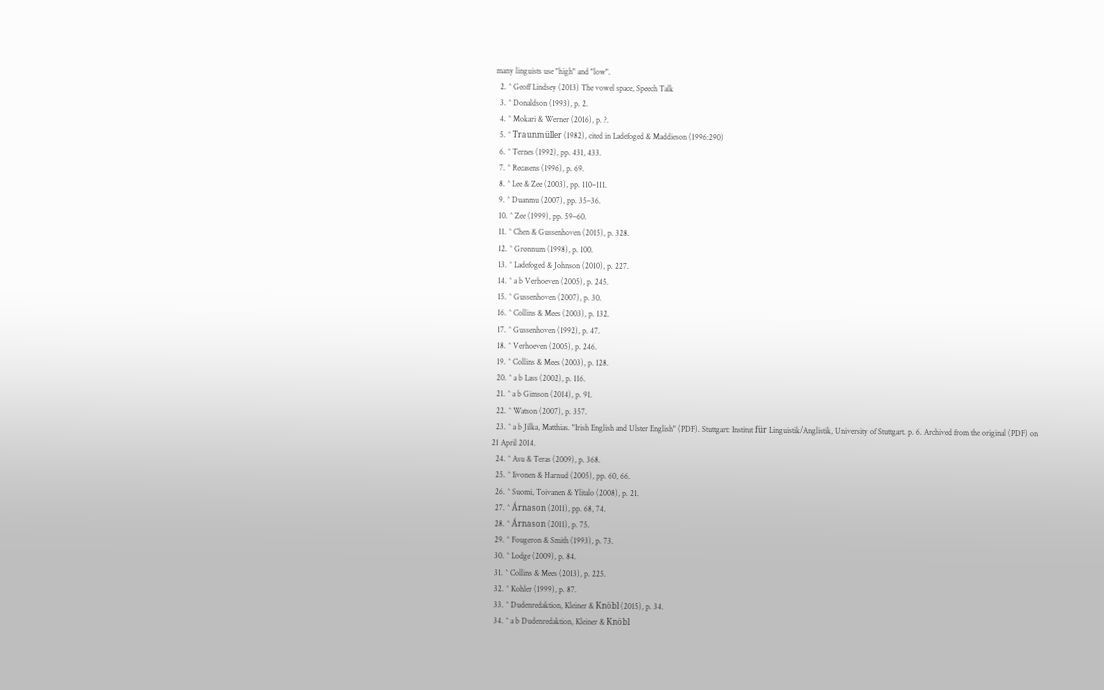many linguists use "high" and "low".
  2. ^ Geoff Lindsey (2013) The vowel space, Speech Talk
  3. ^ Donaldson (1993), p. 2.
  4. ^ Mokari & Werner (2016), p. ?.
  5. ^ Traunmüller (1982), cited in Ladefoged & Maddieson (1996:290)
  6. ^ Ternes (1992), pp. 431, 433.
  7. ^ Recasens (1996), p. 69.
  8. ^ Lee & Zee (2003), pp. 110–111.
  9. ^ Duanmu (2007), pp. 35–36.
  10. ^ Zee (1999), pp. 59–60.
  11. ^ Chen & Gussenhoven (2015), p. 328.
  12. ^ Grønnum (1998), p. 100.
  13. ^ Ladefoged & Johnson (2010), p. 227.
  14. ^ a b Verhoeven (2005), p. 245.
  15. ^ Gussenhoven (2007), p. 30.
  16. ^ Collins & Mees (2003), p. 132.
  17. ^ Gussenhoven (1992), p. 47.
  18. ^ Verhoeven (2005), p. 246.
  19. ^ Collins & Mees (2003), p. 128.
  20. ^ a b Lass (2002), p. 116.
  21. ^ a b Gimson (2014), p. 91.
  22. ^ Watson (2007), p. 357.
  23. ^ a b Jilka, Matthias. "Irish English and Ulster English" (PDF). Stuttgart: Institut für Linguistik/Anglistik, University of Stuttgart. p. 6. Archived from the original (PDF) on 21 April 2014.
  24. ^ Asu & Teras (2009), p. 368.
  25. ^ Iivonen & Harnud (2005), pp. 60, 66.
  26. ^ Suomi, Toivanen & Ylitalo (2008), p. 21.
  27. ^ Árnason (2011), pp. 68, 74.
  28. ^ Árnason (2011), p. 75.
  29. ^ Fougeron & Smith (1993), p. 73.
  30. ^ Lodge (2009), p. 84.
  31. ^ Collins & Mees (2013), p. 225.
  32. ^ Kohler (1999), p. 87.
  33. ^ Dudenredaktion, Kleiner & Knöbl (2015), p. 34.
  34. ^ a b Dudenredaktion, Kleiner & Knöbl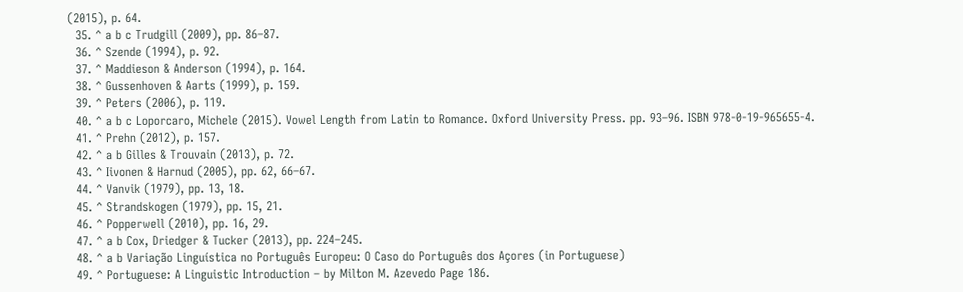(2015), p. 64.
  35. ^ a b c Trudgill (2009), pp. 86–87.
  36. ^ Szende (1994), p. 92.
  37. ^ Maddieson & Anderson (1994), p. 164.
  38. ^ Gussenhoven & Aarts (1999), p. 159.
  39. ^ Peters (2006), p. 119.
  40. ^ a b c Loporcaro, Michele (2015). Vowel Length from Latin to Romance. Oxford University Press. pp. 93–96. ISBN 978-0-19-965655-4.
  41. ^ Prehn (2012), p. 157.
  42. ^ a b Gilles & Trouvain (2013), p. 72.
  43. ^ Iivonen & Harnud (2005), pp. 62, 66–67.
  44. ^ Vanvik (1979), pp. 13, 18.
  45. ^ Strandskogen (1979), pp. 15, 21.
  46. ^ Popperwell (2010), pp. 16, 29.
  47. ^ a b Cox, Driedger & Tucker (2013), pp. 224–245.
  48. ^ a b Variação Linguística no Português Europeu: O Caso do Português dos Açores (in Portuguese)
  49. ^ Portuguese: A Linguistic Introduction – by Milton M. Azevedo Page 186.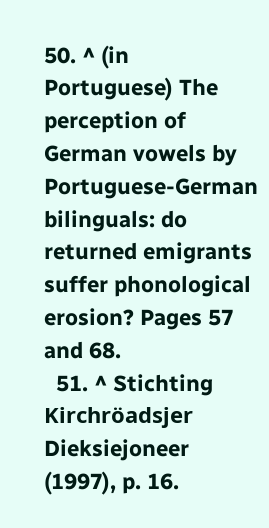50. ^ (in Portuguese) The perception of German vowels by Portuguese-German bilinguals: do returned emigrants suffer phonological erosion? Pages 57 and 68.
  51. ^ Stichting Kirchröadsjer Dieksiejoneer (1997), p. 16.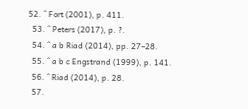52. ^ Fort (2001), p. 411.
  53. ^ Peters (2017), p. ?.
  54. ^ a b Riad (2014), pp. 27–28.
  55. ^ a b c Engstrand (1999), p. 141.
  56. ^ Riad (2014), p. 28.
  57.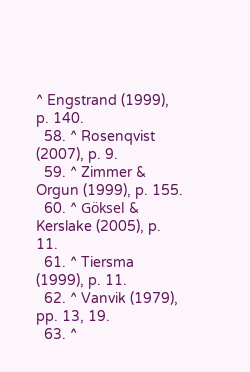^ Engstrand (1999), p. 140.
  58. ^ Rosenqvist (2007), p. 9.
  59. ^ Zimmer & Orgun (1999), p. 155.
  60. ^ Göksel & Kerslake (2005), p. 11.
  61. ^ Tiersma (1999), p. 11.
  62. ^ Vanvik (1979), pp. 13, 19.
  63. ^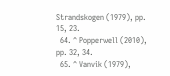Strandskogen (1979), pp. 15, 23.
  64. ^ Popperwell (2010), pp. 32, 34.
  65. ^ Vanvik (1979),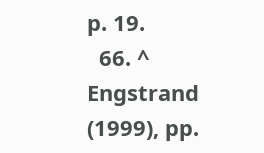p. 19.
  66. ^ Engstrand (1999), pp.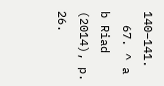140–141.
  67. ^ a b Riad (2014), p. 26.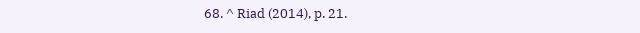68. ^ Riad (2014), p. 21.